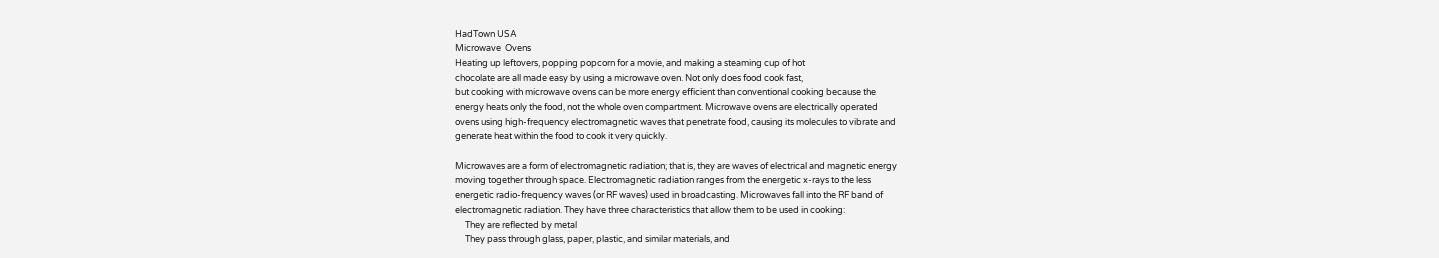HadTown USA
Microwave  Ovens
Heating up leftovers, popping popcorn for a movie, and making a steaming cup of hot
chocolate are all made easy by using a microwave oven. Not only does food cook fast,
but cooking with microwave ovens can be more energy efficient than conventional cooking because the
energy heats only the food, not the whole oven compartment. Microwave ovens are electrically operated
ovens using high-frequency electromagnetic waves that penetrate food, causing its molecules to vibrate and
generate heat within the food to cook it very quickly.

Microwaves are a form of electromagnetic radiation; that is, they are waves of electrical and magnetic energy
moving together through space. Electromagnetic radiation ranges from the energetic x-rays to the less
energetic radio-frequency waves (or RF waves) used in broadcasting. Microwaves fall into the RF band of
electromagnetic radiation. They have three characteristics that allow them to be used in cooking:
     They are reflected by metal
     They pass through glass, paper, plastic, and similar materials, and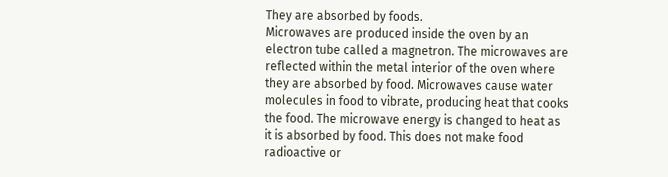They are absorbed by foods.
Microwaves are produced inside the oven by an electron tube called a magnetron. The microwaves are
reflected within the metal interior of the oven where they are absorbed by food. Microwaves cause water
molecules in food to vibrate, producing heat that cooks the food. The microwave energy is changed to heat as
it is absorbed by food. This does not make food radioactive or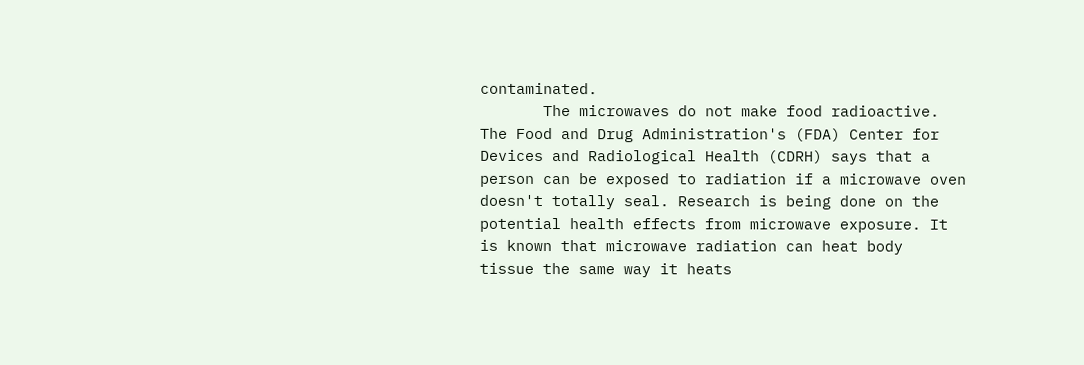contaminated.
       The microwaves do not make food radioactive.
The Food and Drug Administration's (FDA) Center for Devices and Radiological Health (CDRH) says that a
person can be exposed to radiation if a microwave oven doesn't totally seal. Research is being done on the
potential health effects from microwave exposure. It is known that microwave radiation can heat body
tissue the same way it heats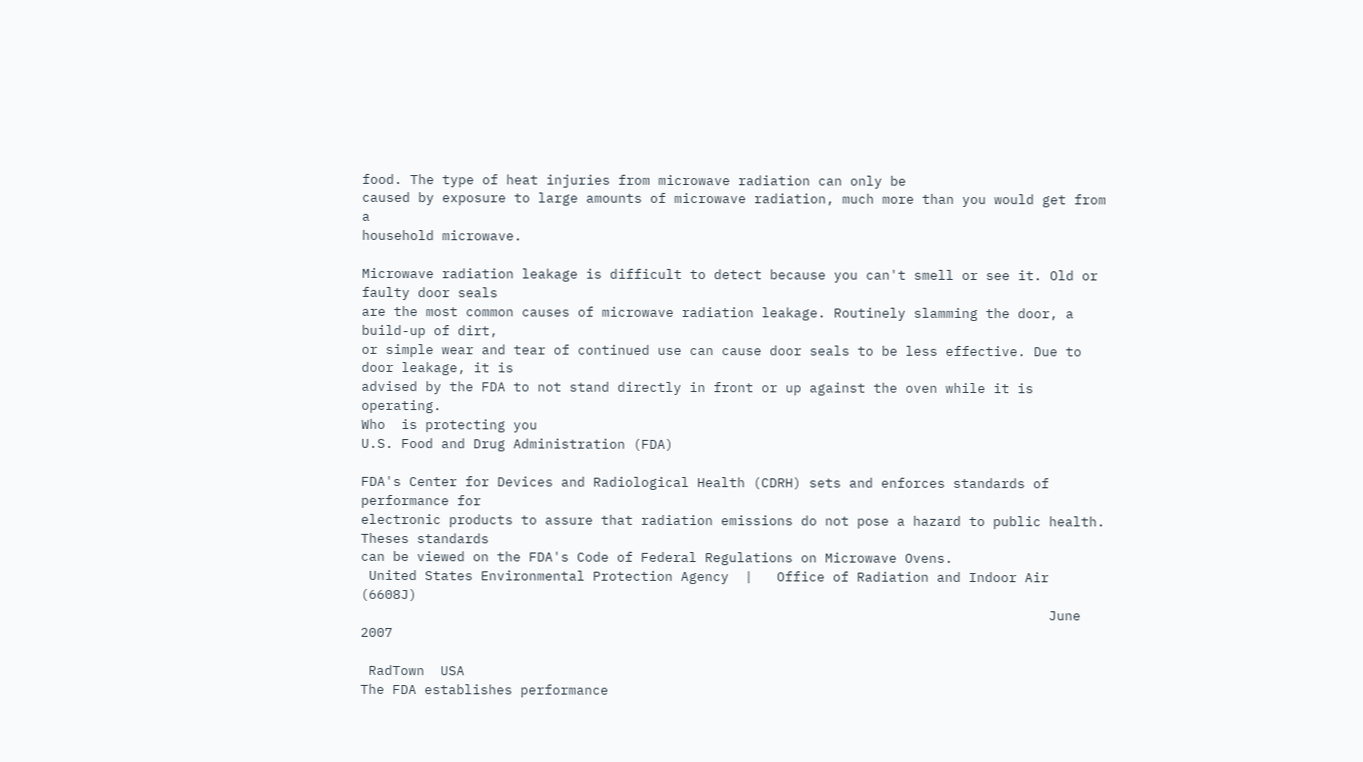food. The type of heat injuries from microwave radiation can only be
caused by exposure to large amounts of microwave radiation, much more than you would get from a
household microwave.

Microwave radiation leakage is difficult to detect because you can't smell or see it. Old or faulty door seals
are the most common causes of microwave radiation leakage. Routinely slamming the door, a build-up of dirt,
or simple wear and tear of continued use can cause door seals to be less effective. Due to door leakage, it is
advised by the FDA to not stand directly in front or up against the oven while it is operating.
Who  is protecting you
U.S. Food and Drug Administration (FDA)

FDA's Center for Devices and Radiological Health (CDRH) sets and enforces standards of performance for
electronic products to assure that radiation emissions do not pose a hazard to public health. Theses standards
can be viewed on the FDA's Code of Federal Regulations on Microwave Ovens.
 United States Environmental Protection Agency  |   Office of Radiation and Indoor Air (6608J)
                                                                                      June 2007

 RadTown  USA
The FDA establishes performance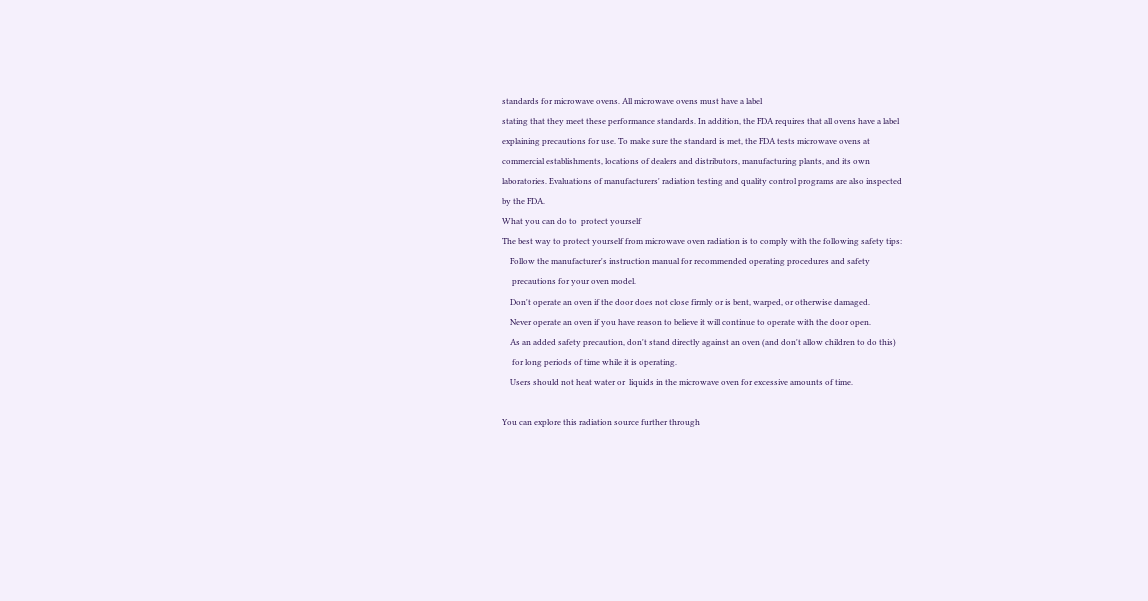standards for microwave ovens. All microwave ovens must have a label
stating that they meet these performance standards. In addition, the FDA requires that all ovens have a label
explaining precautions for use. To make sure the standard is met, the FDA tests microwave ovens at
commercial establishments, locations of dealers and distributors, manufacturing plants, and its own
laboratories. Evaluations of manufacturers' radiation testing and quality control programs are also inspected
by the FDA.
What you can do to  protect yourself
The best way to protect yourself from microwave oven radiation is to comply with the following safety tips:
    Follow the manufacturer's instruction manual for recommended operating procedures and safety
     precautions for your oven model.
    Don't operate an oven if the door does not close firmly or is bent, warped, or otherwise damaged.
    Never operate an oven if you have reason to believe it will continue to operate with the door open.
    As an added safety precaution, don't stand directly against an oven (and don't allow children to do this)
     for long periods of time while it is operating.
    Users should not heat water or  liquids in the microwave oven for excessive amounts of time.

You can explore this radiation source further through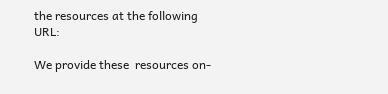the resources at the following URL:

We provide these  resources on-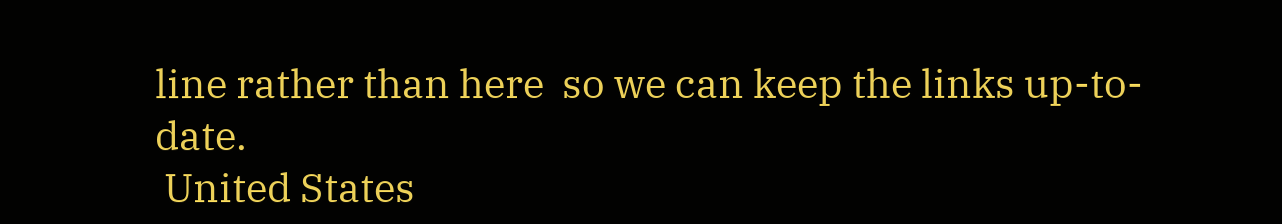line rather than here  so we can keep the links up-to-date.
 United States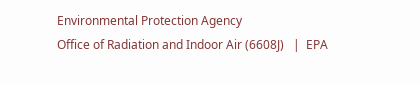Environmental Protection Agency
Office of Radiation and Indoor Air (6608J)   |  EPA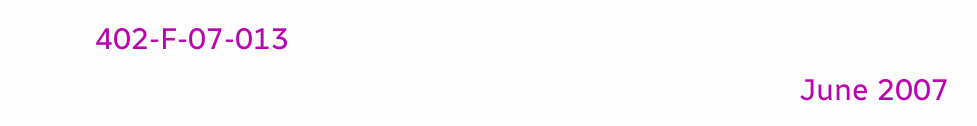402-F-07-013
                                                                                        June 2007